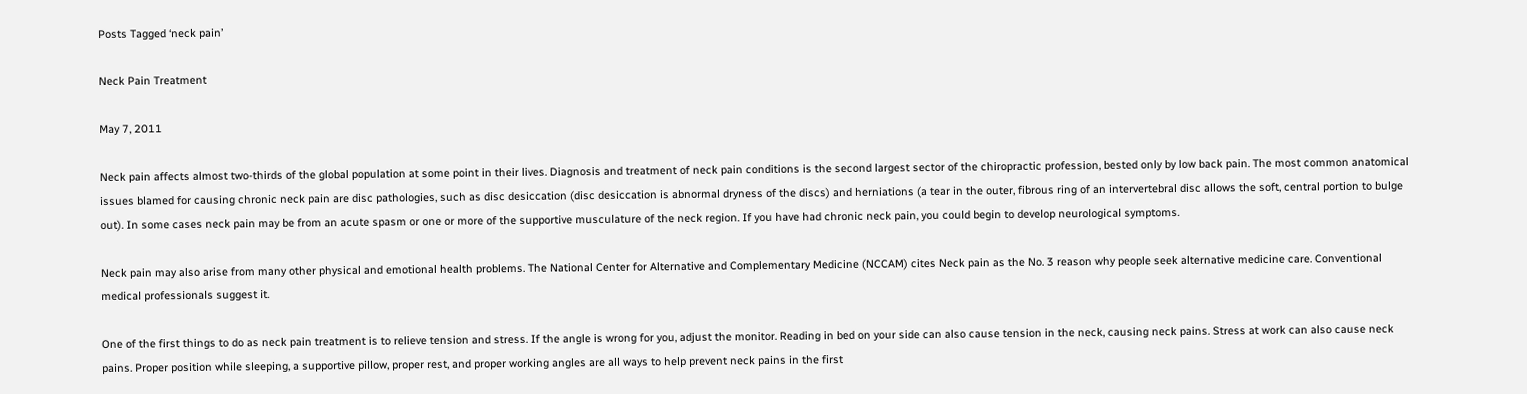Posts Tagged ‘neck pain’

Neck Pain Treatment

May 7, 2011

Neck pain affects almost two-thirds of the global population at some point in their lives. Diagnosis and treatment of neck pain conditions is the second largest sector of the chiropractic profession, bested only by low back pain. The most common anatomical issues blamed for causing chronic neck pain are disc pathologies, such as disc desiccation (disc desiccation is abnormal dryness of the discs) and herniations (a tear in the outer, fibrous ring of an intervertebral disc allows the soft, central portion to bulge out). In some cases neck pain may be from an acute spasm or one or more of the supportive musculature of the neck region. If you have had chronic neck pain, you could begin to develop neurological symptoms.

Neck pain may also arise from many other physical and emotional health problems. The National Center for Alternative and Complementary Medicine (NCCAM) cites Neck pain as the No. 3 reason why people seek alternative medicine care. Conventional medical professionals suggest it.

One of the first things to do as neck pain treatment is to relieve tension and stress. If the angle is wrong for you, adjust the monitor. Reading in bed on your side can also cause tension in the neck, causing neck pains. Stress at work can also cause neck pains. Proper position while sleeping, a supportive pillow, proper rest, and proper working angles are all ways to help prevent neck pains in the first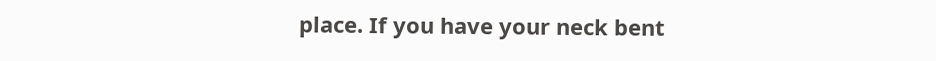place. If you have your neck bent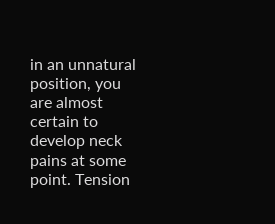in an unnatural position, you are almost certain to develop neck pains at some point. Tension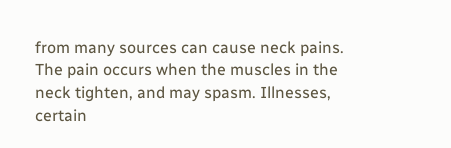from many sources can cause neck pains. The pain occurs when the muscles in the neck tighten, and may spasm. Illnesses, certain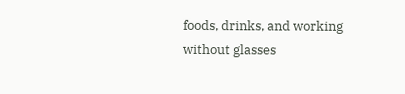foods, drinks, and working without glasses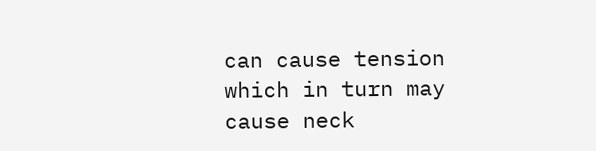can cause tension which in turn may cause neck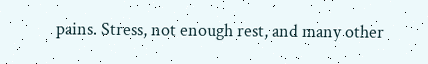pains. Stress, not enough rest, and many other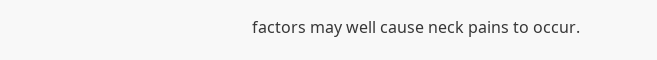factors may well cause neck pains to occur.